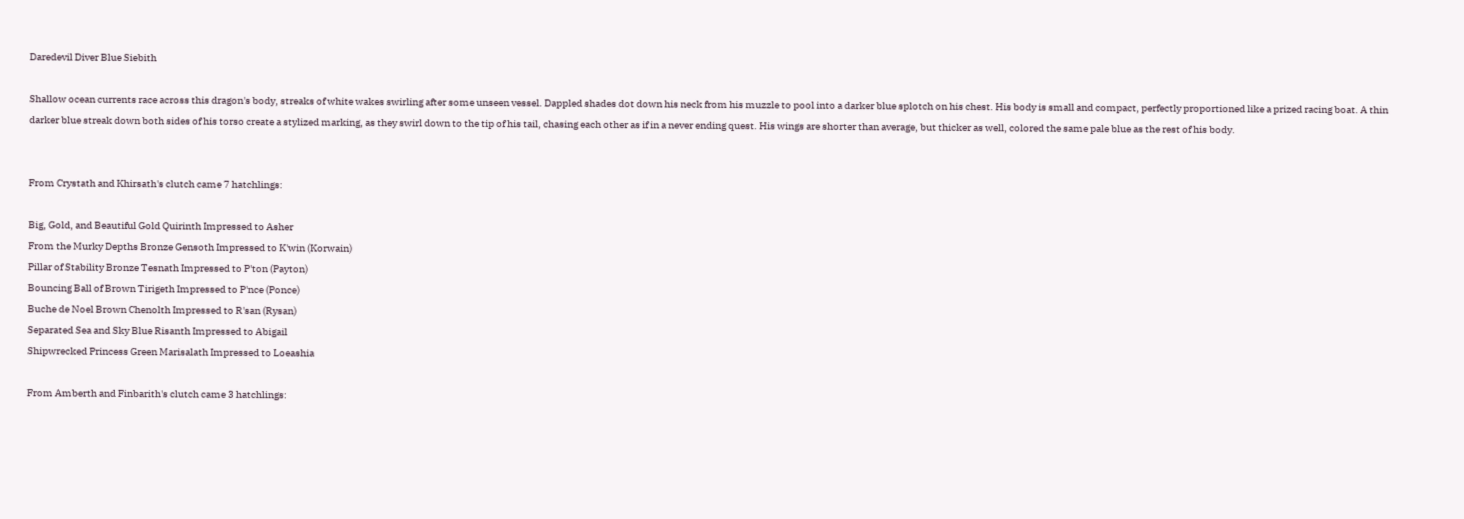Daredevil Diver Blue Siebith

Shallow ocean currents race across this dragon's body, streaks of white wakes swirling after some unseen vessel. Dappled shades dot down his neck from his muzzle to pool into a darker blue splotch on his chest. His body is small and compact, perfectly proportioned like a prized racing boat. A thin darker blue streak down both sides of his torso create a stylized marking, as they swirl down to the tip of his tail, chasing each other as if in a never ending quest. His wings are shorter than average, but thicker as well, colored the same pale blue as the rest of his body.


From Crystath and Khirsath's clutch came 7 hatchlings:

Big, Gold, and Beautiful Gold Quirinth Impressed to Asher
From the Murky Depths Bronze Gensoth Impressed to K'win (Korwain)
Pillar of Stability Bronze Tesnath Impressed to P'ton (Payton)
Bouncing Ball of Brown Tirigeth Impressed to P'nce (Ponce)
Buche de Noel Brown Chenolth Impressed to R'san (Rysan)
Separated Sea and Sky Blue Risanth Impressed to Abigail
Shipwrecked Princess Green Marisalath Impressed to Loeashia

From Amberth and Finbarith's clutch came 3 hatchlings: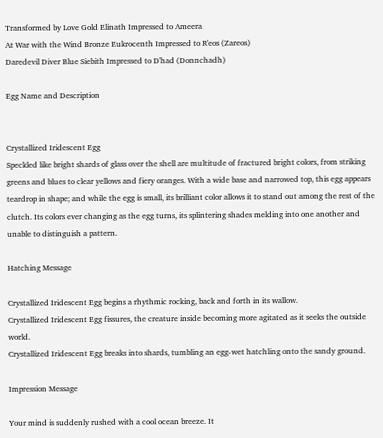Transformed by Love Gold Elinath Impressed to Ameera
At War with the Wind Bronze Eukrocenth Impressed to R'eos (Zareos)
Daredevil Diver Blue Siebith Impressed to D'had (Donnchadh)

Egg Name and Description


Crystallized Iridescent Egg
Speckled like bright shards of glass over the shell are multitude of fractured bright colors, from striking greens and blues to clear yellows and fiery oranges. With a wide base and narrowed top, this egg appears teardrop in shape; and while the egg is small, its brilliant color allows it to stand out among the rest of the clutch. Its colors ever changing as the egg turns, its splintering shades melding into one another and unable to distinguish a pattern.

Hatching Message

Crystallized Iridescent Egg begins a rhythmic rocking, back and forth in its wallow.
Crystallized Iridescent Egg fissures, the creature inside becoming more agitated as it seeks the outside world.
Crystallized Iridescent Egg breaks into shards, tumbling an egg-wet hatchling onto the sandy ground.

Impression Message

Your mind is suddenly rushed with a cool ocean breeze. It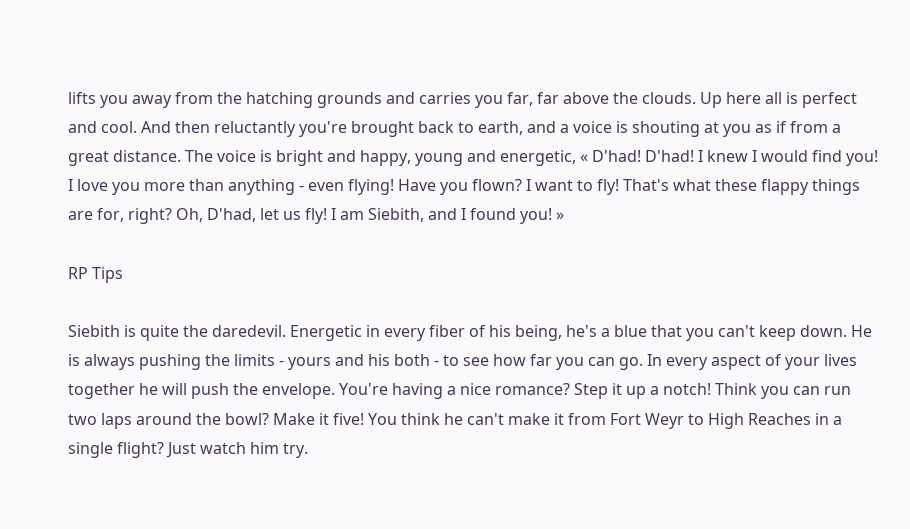lifts you away from the hatching grounds and carries you far, far above the clouds. Up here all is perfect and cool. And then reluctantly you're brought back to earth, and a voice is shouting at you as if from a great distance. The voice is bright and happy, young and energetic, « D'had! D'had! I knew I would find you! I love you more than anything - even flying! Have you flown? I want to fly! That's what these flappy things are for, right? Oh, D'had, let us fly! I am Siebith, and I found you! »

RP Tips

Siebith is quite the daredevil. Energetic in every fiber of his being, he's a blue that you can't keep down. He is always pushing the limits - yours and his both - to see how far you can go. In every aspect of your lives together he will push the envelope. You're having a nice romance? Step it up a notch! Think you can run two laps around the bowl? Make it five! You think he can't make it from Fort Weyr to High Reaches in a single flight? Just watch him try.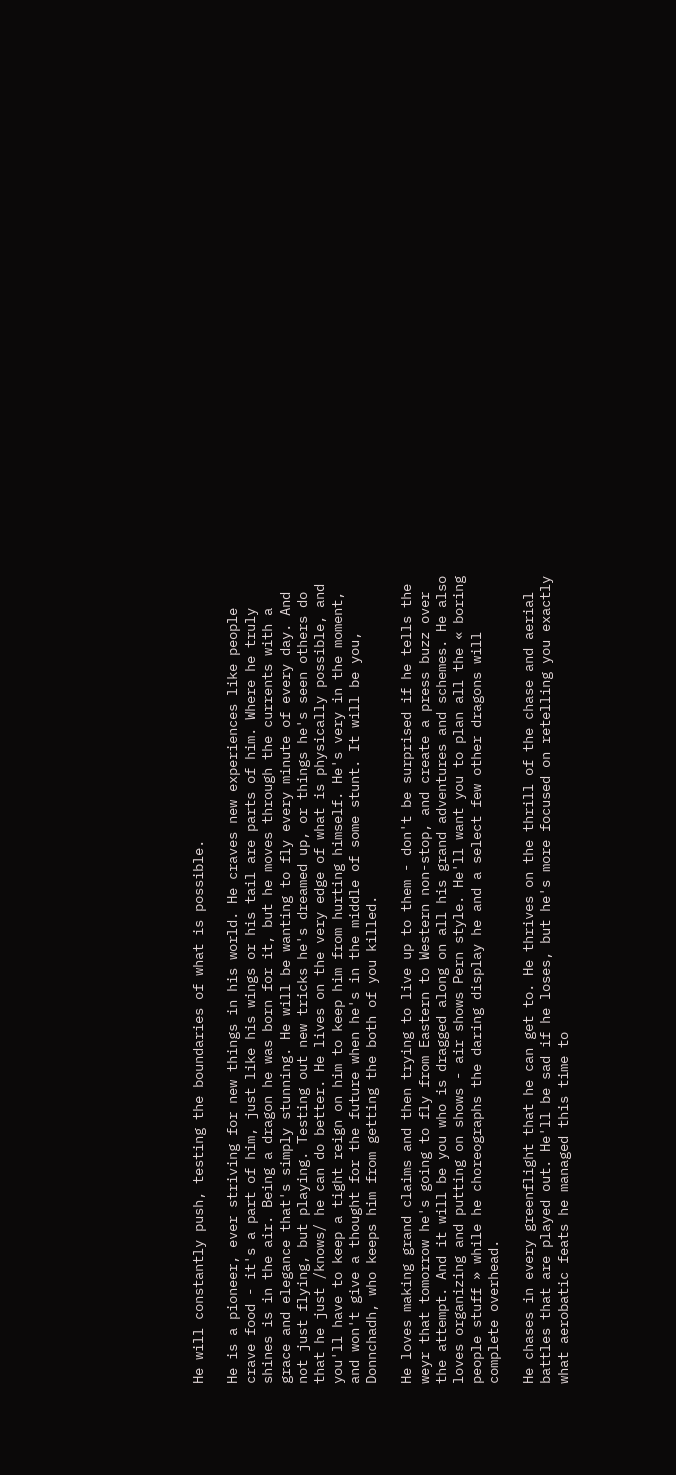He will constantly push, testing the boundaries of what is possible.

He is a pioneer, ever striving for new things in his world. He craves new experiences like people crave food - it's a part of him, just like his wings or his tail are parts of him. Where he truly shines is in the air. Being a dragon he was born for it, but he moves through the currents with a grace and elegance that's simply stunning. He will be wanting to fly every minute of every day. And not just flying, but playing. Testing out new tricks he's dreamed up, or things he's seen others do that he just /knows/ he can do better. He lives on the very edge of what is physically possible, and you'll have to keep a tight reign on him to keep him from hurting himself. He's very in the moment, and won't give a thought for the future when he's in the middle of some stunt. It will be you, Donnchadh, who keeps him from getting the both of you killed.

He loves making grand claims and then trying to live up to them - don't be surprised if he tells the weyr that tomorrow he's going to fly from Eastern to Western non-stop, and create a press buzz over the attempt. And it will be you who is dragged along on all his grand adventures and schemes. He also loves organizing and putting on shows - air shows Pern style. He'll want you to plan all the « boring people stuff » while he choreographs the daring display he and a select few other dragons will complete overhead.

He chases in every greenflight that he can get to. He thrives on the thrill of the chase and aerial battles that are played out. He'll be sad if he loses, but he's more focused on retelling you exactly what aerobatic feats he managed this time to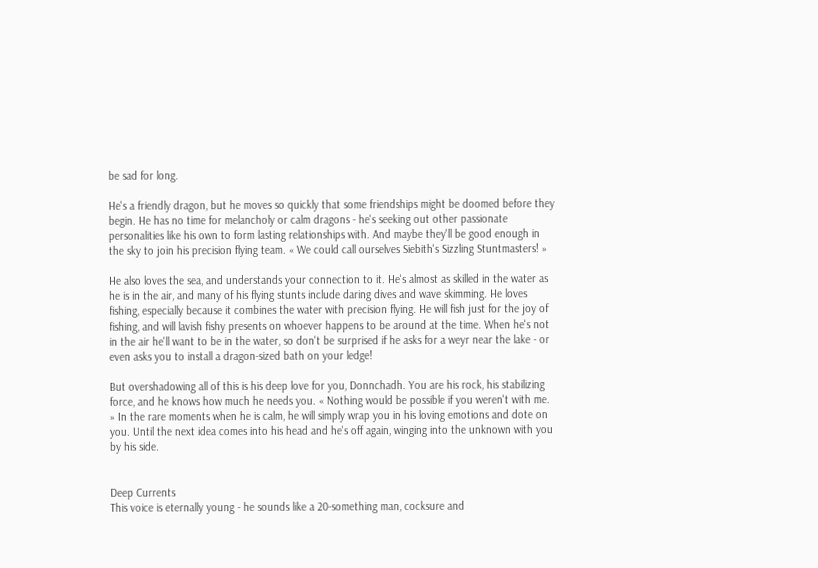be sad for long.

He's a friendly dragon, but he moves so quickly that some friendships might be doomed before they begin. He has no time for melancholy or calm dragons - he's seeking out other passionate personalities like his own to form lasting relationships with. And maybe they'll be good enough in the sky to join his precision flying team. « We could call ourselves Siebith's Sizzling Stuntmasters! »

He also loves the sea, and understands your connection to it. He's almost as skilled in the water as he is in the air, and many of his flying stunts include daring dives and wave skimming. He loves fishing, especially because it combines the water with precision flying. He will fish just for the joy of fishing, and will lavish fishy presents on whoever happens to be around at the time. When he's not in the air he'll want to be in the water, so don't be surprised if he asks for a weyr near the lake - or even asks you to install a dragon-sized bath on your ledge!

But overshadowing all of this is his deep love for you, Donnchadh. You are his rock, his stabilizing force, and he knows how much he needs you. « Nothing would be possible if you weren't with me. » In the rare moments when he is calm, he will simply wrap you in his loving emotions and dote on you. Until the next idea comes into his head and he's off again, winging into the unknown with you by his side.


Deep Currents
This voice is eternally young - he sounds like a 20-something man, cocksure and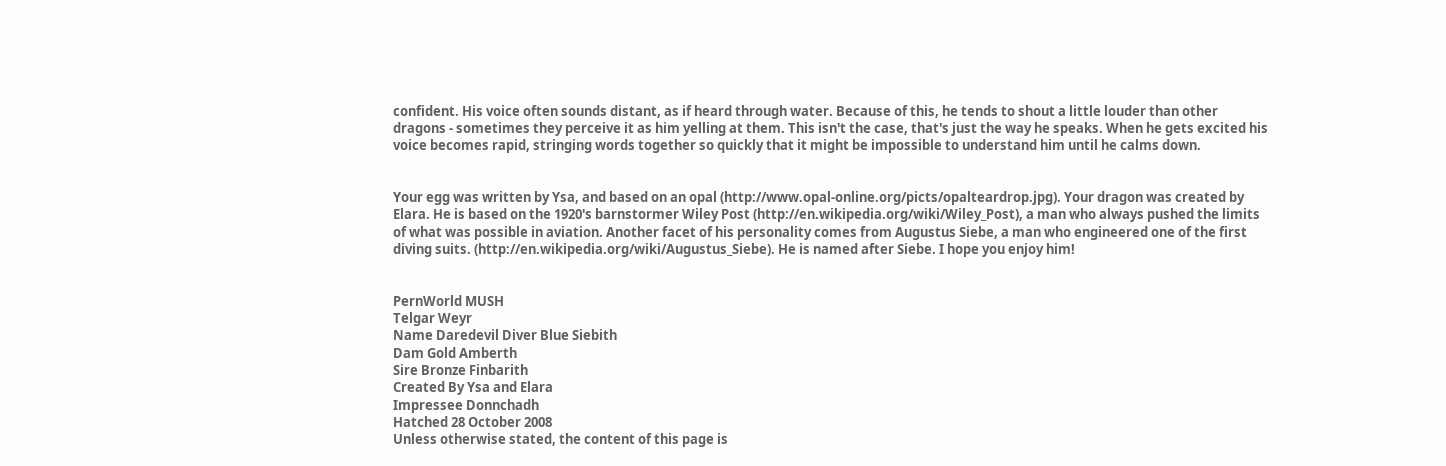confident. His voice often sounds distant, as if heard through water. Because of this, he tends to shout a little louder than other dragons - sometimes they perceive it as him yelling at them. This isn't the case, that's just the way he speaks. When he gets excited his voice becomes rapid, stringing words together so quickly that it might be impossible to understand him until he calms down.


Your egg was written by Ysa, and based on an opal (http://www.opal-online.org/picts/opalteardrop.jpg). Your dragon was created by Elara. He is based on the 1920's barnstormer Wiley Post (http://en.wikipedia.org/wiki/Wiley_Post), a man who always pushed the limits of what was possible in aviation. Another facet of his personality comes from Augustus Siebe, a man who engineered one of the first diving suits. (http://en.wikipedia.org/wiki/Augustus_Siebe). He is named after Siebe. I hope you enjoy him!


PernWorld MUSH
Telgar Weyr
Name Daredevil Diver Blue Siebith
Dam Gold Amberth
Sire Bronze Finbarith
Created By Ysa and Elara
Impressee Donnchadh
Hatched 28 October 2008
Unless otherwise stated, the content of this page is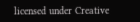licensed under Creative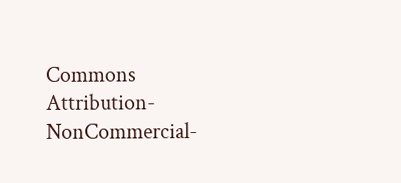Commons Attribution-NonCommercial-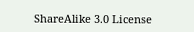ShareAlike 3.0 License